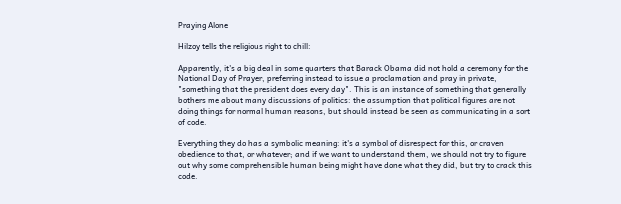Praying Alone

Hilzoy tells the religious right to chill:

Apparently, it's a big deal in some quarters that Barack Obama did not hold a ceremony for the National Day of Prayer, preferring instead to issue a proclamation and pray in private, "something that the president does every day". This is an instance of something that generally bothers me about many discussions of politics: the assumption that political figures are not doing things for normal human reasons, but should instead be seen as communicating in a sort of code.

Everything they do has a symbolic meaning: it's a symbol of disrespect for this, or craven obedience to that, or whatever; and if we want to understand them, we should not try to figure out why some comprehensible human being might have done what they did, but try to crack this code.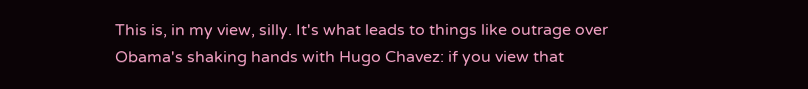This is, in my view, silly. It's what leads to things like outrage over Obama's shaking hands with Hugo Chavez: if you view that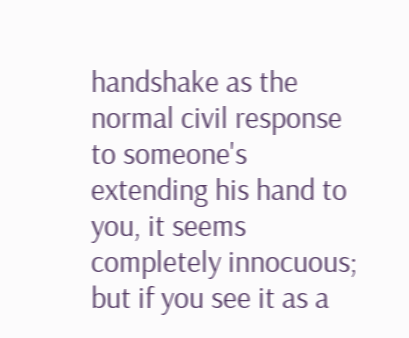handshake as the normal civil response to someone's extending his hand to you, it seems completely innocuous; but if you see it as a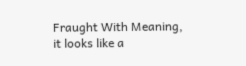Fraught With Meaning, it looks like a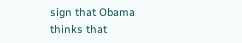sign that Obama thinks that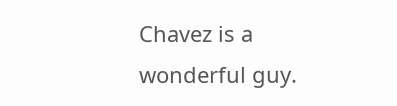Chavez is a wonderful guy.